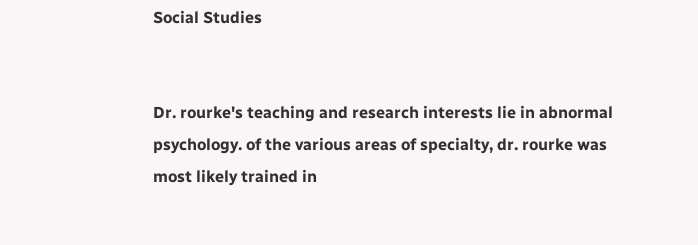Social Studies


Dr. rourke's teaching and research interests lie in abnormal psychology. of the various areas of specialty, dr. rourke was most likely trained in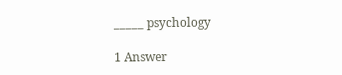_____ psychology

1 Answer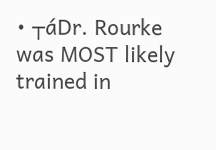• ┬áDr. Rourke was MOST likely trained in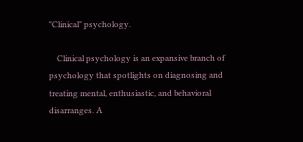"Clinical" psychology.

    Clinical psychology is an expansive branch of psychology that spotlights on diagnosing and treating mental, enthusiastic, and behavioral disarranges. A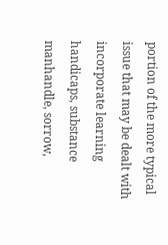portion of the more typical issue that may be dealt with incorporate learning handicaps, substance manhandle, sorrow,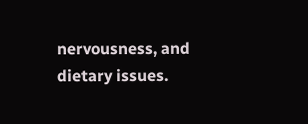nervousness, and dietary issues.